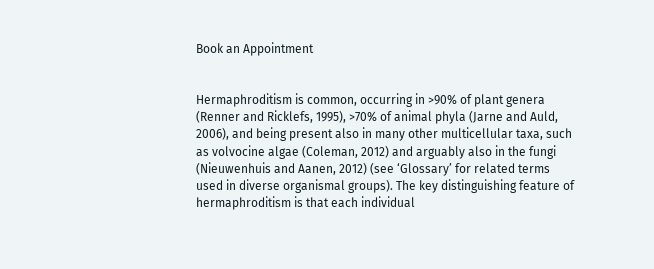Book an Appointment


Hermaphroditism is common, occurring in >90% of plant genera (Renner and Ricklefs, 1995), >70% of animal phyla (Jarne and Auld, 2006), and being present also in many other multicellular taxa, such as volvocine algae (Coleman, 2012) and arguably also in the fungi (Nieuwenhuis and Aanen, 2012) (see ‘Glossary’ for related terms used in diverse organismal groups). The key distinguishing feature of hermaphroditism is that each individual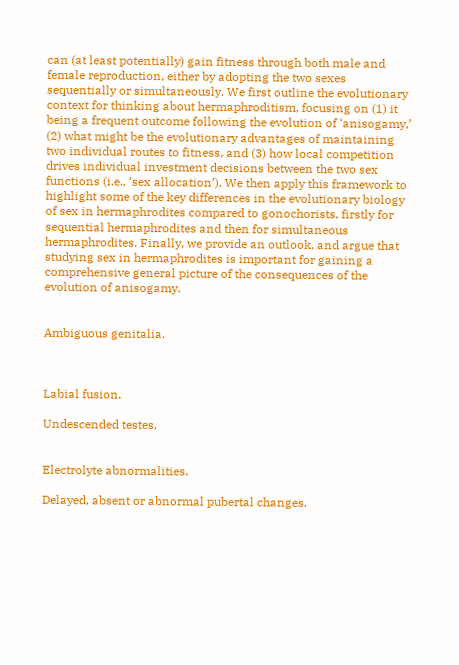can (at least potentially) gain fitness through both male and female reproduction, either by adopting the two sexes sequentially or simultaneously. We first outline the evolutionary context for thinking about hermaphroditism, focusing on (1) it being a frequent outcome following the evolution of ‘anisogamy,’ (2) what might be the evolutionary advantages of maintaining two individual routes to fitness, and (3) how local competition drives individual investment decisions between the two sex functions (i.e., ‘sex allocation’). We then apply this framework to highlight some of the key differences in the evolutionary biology of sex in hermaphrodites compared to gonochorists, firstly for sequential hermaphrodites and then for simultaneous hermaphrodites. Finally, we provide an outlook, and argue that studying sex in hermaphrodites is important for gaining a comprehensive general picture of the consequences of the evolution of anisogamy.


Ambiguous genitalia.



Labial fusion.

Undescended testes.


Electrolyte abnormalities.

Delayed, absent or abnormal pubertal changes.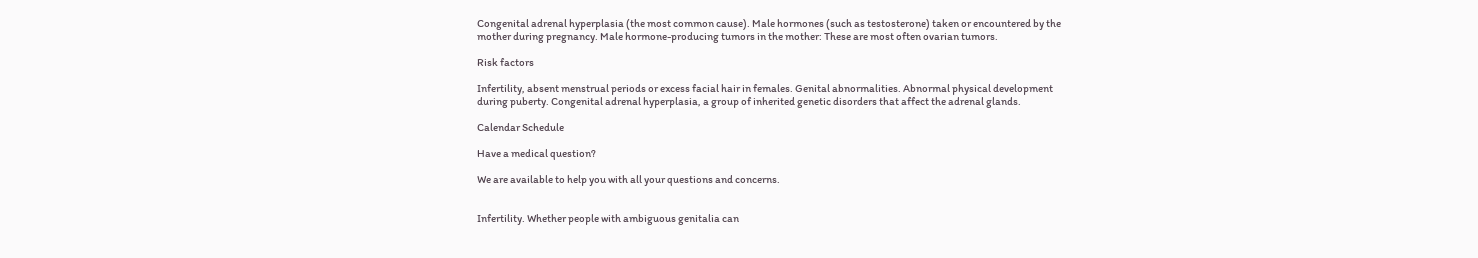Congenital adrenal hyperplasia (the most common cause). Male hormones (such as testosterone) taken or encountered by the mother during pregnancy. Male hormone-producing tumors in the mother: These are most often ovarian tumors.

Risk factors

Infertility, absent menstrual periods or excess facial hair in females. Genital abnormalities. Abnormal physical development during puberty. Congenital adrenal hyperplasia, a group of inherited genetic disorders that affect the adrenal glands.

Calendar Schedule

Have a medical question?

We are available to help you with all your questions and concerns.


Infertility. Whether people with ambiguous genitalia can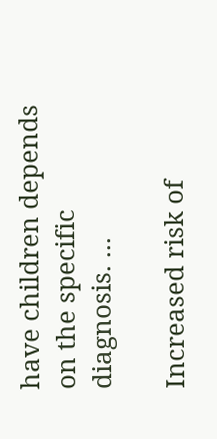have children depends on the specific diagnosis. ...

Increased risk of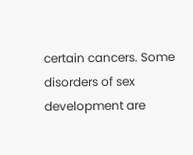certain cancers. Some disorders of sex development are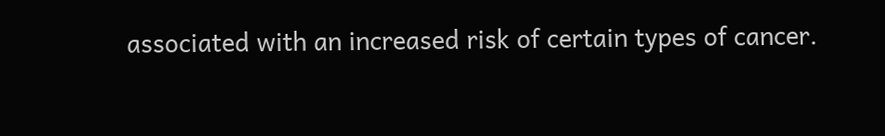associated with an increased risk of certain types of cancer.